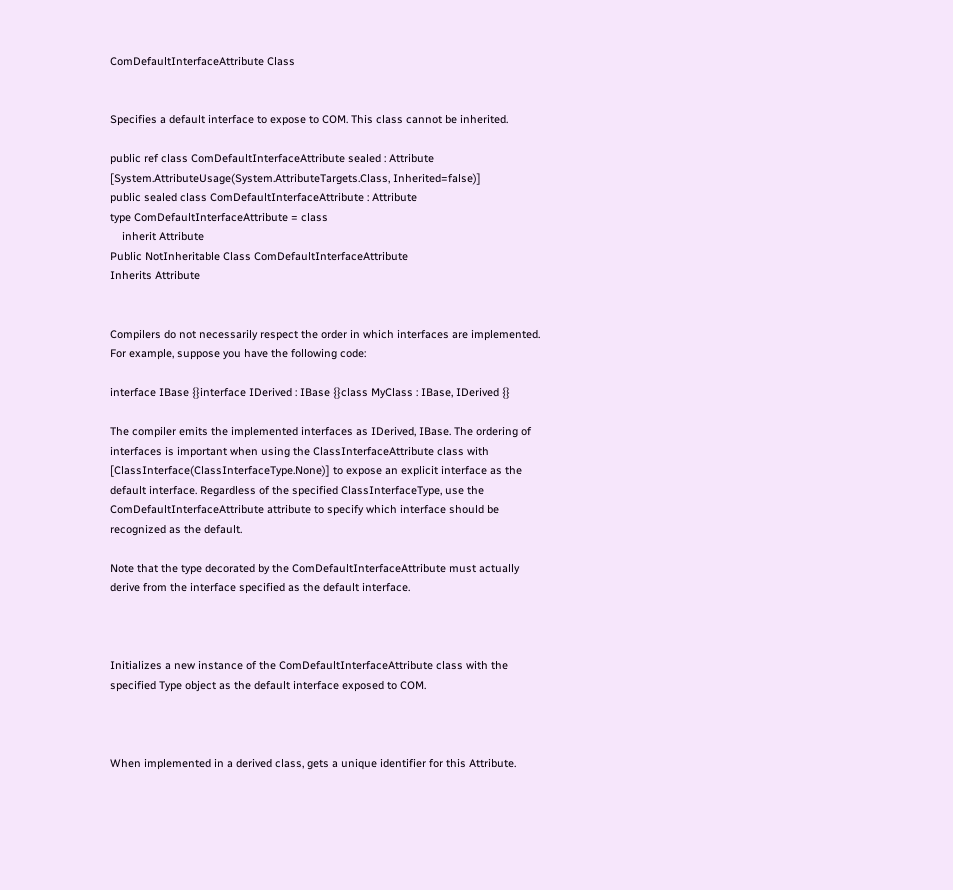ComDefaultInterfaceAttribute Class


Specifies a default interface to expose to COM. This class cannot be inherited.

public ref class ComDefaultInterfaceAttribute sealed : Attribute
[System.AttributeUsage(System.AttributeTargets.Class, Inherited=false)]
public sealed class ComDefaultInterfaceAttribute : Attribute
type ComDefaultInterfaceAttribute = class
    inherit Attribute
Public NotInheritable Class ComDefaultInterfaceAttribute
Inherits Attribute


Compilers do not necessarily respect the order in which interfaces are implemented. For example, suppose you have the following code:

interface IBase {}interface IDerived : IBase {}class MyClass : IBase, IDerived {}

The compiler emits the implemented interfaces as IDerived, IBase. The ordering of interfaces is important when using the ClassInterfaceAttribute class with [ClassInterface(ClassInterfaceType.None)] to expose an explicit interface as the default interface. Regardless of the specified ClassInterfaceType, use the ComDefaultInterfaceAttribute attribute to specify which interface should be recognized as the default.

Note that the type decorated by the ComDefaultInterfaceAttribute must actually derive from the interface specified as the default interface.



Initializes a new instance of the ComDefaultInterfaceAttribute class with the specified Type object as the default interface exposed to COM.



When implemented in a derived class, gets a unique identifier for this Attribute.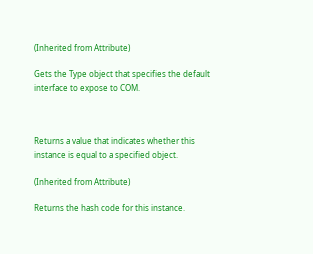(Inherited from Attribute)

Gets the Type object that specifies the default interface to expose to COM.



Returns a value that indicates whether this instance is equal to a specified object.

(Inherited from Attribute)

Returns the hash code for this instance.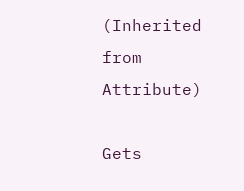(Inherited from Attribute)

Gets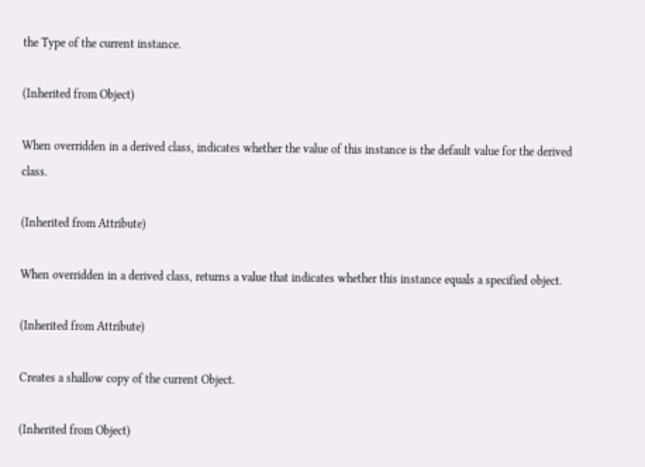the Type of the current instance.

(Inherited from Object)

When overridden in a derived class, indicates whether the value of this instance is the default value for the derived class.

(Inherited from Attribute)

When overridden in a derived class, returns a value that indicates whether this instance equals a specified object.

(Inherited from Attribute)

Creates a shallow copy of the current Object.

(Inherited from Object)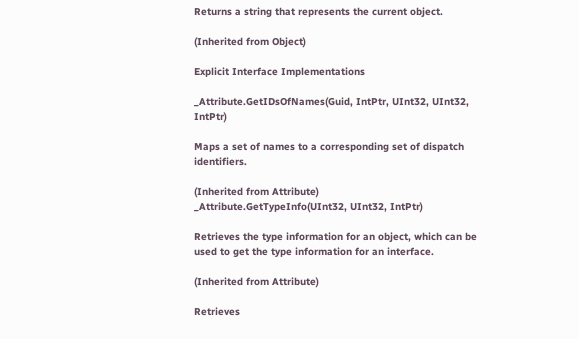Returns a string that represents the current object.

(Inherited from Object)

Explicit Interface Implementations

_Attribute.GetIDsOfNames(Guid, IntPtr, UInt32, UInt32, IntPtr)

Maps a set of names to a corresponding set of dispatch identifiers.

(Inherited from Attribute)
_Attribute.GetTypeInfo(UInt32, UInt32, IntPtr)

Retrieves the type information for an object, which can be used to get the type information for an interface.

(Inherited from Attribute)

Retrieves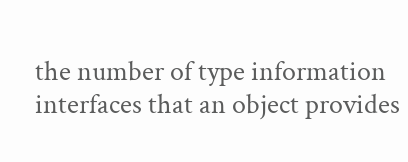the number of type information interfaces that an object provides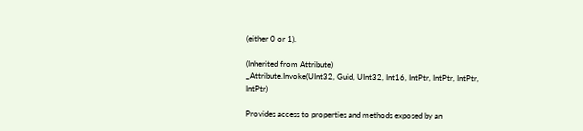(either 0 or 1).

(Inherited from Attribute)
_Attribute.Invoke(UInt32, Guid, UInt32, Int16, IntPtr, IntPtr, IntPtr, IntPtr)

Provides access to properties and methods exposed by an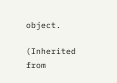object.

(Inherited from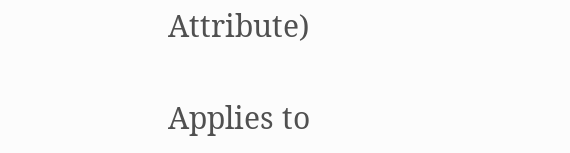Attribute)

Applies to